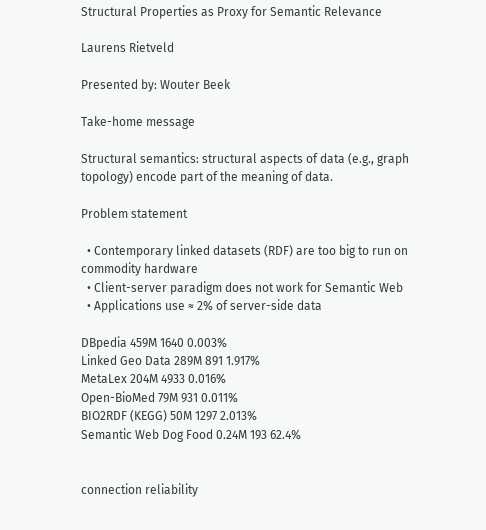Structural Properties as Proxy for Semantic Relevance

Laurens Rietveld

Presented by: Wouter Beek

Take-home message

Structural semantics: structural aspects of data (e.g., graph topology) encode part of the meaning of data.

Problem statement

  • Contemporary linked datasets (RDF) are too big to run on commodity hardware
  • Client-server paradigm does not work for Semantic Web
  • Applications use ≈ 2% of server-side data

DBpedia 459M 1640 0.003%
Linked Geo Data 289M 891 1.917%
MetaLex 204M 4933 0.016%
Open-BioMed 79M 931 0.011%
BIO2RDF (KEGG) 50M 1297 2.013%
Semantic Web Dog Food 0.24M 193 62.4%


connection reliability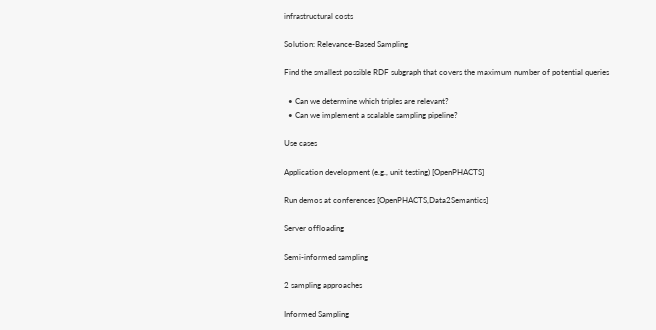infrastructural costs

Solution: Relevance-Based Sampling

Find the smallest possible RDF subgraph that covers the maximum number of potential queries

  • Can we determine which triples are relevant?
  • Can we implement a scalable sampling pipeline?

Use cases

Application development (e.g., unit testing) [OpenPHACTS]

Run demos at conferences [OpenPHACTS,Data2Semantics]

Server offloading

Semi-informed sampling

2 sampling approaches

Informed Sampling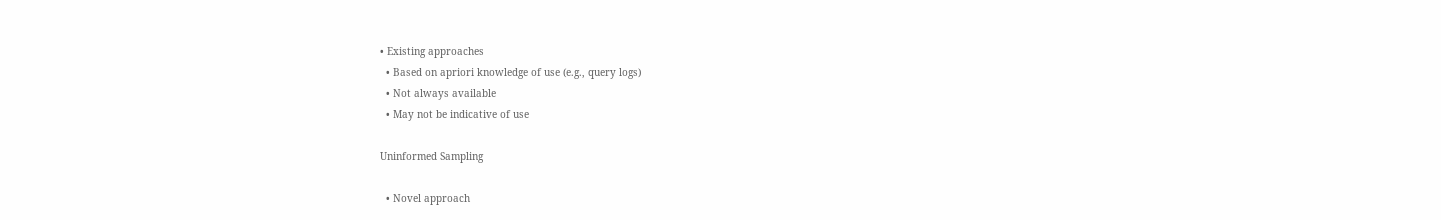• Existing approaches
  • Based on apriori knowledge of use (e.g., query logs)
  • Not always available
  • May not be indicative of use

Uninformed Sampling

  • Novel approach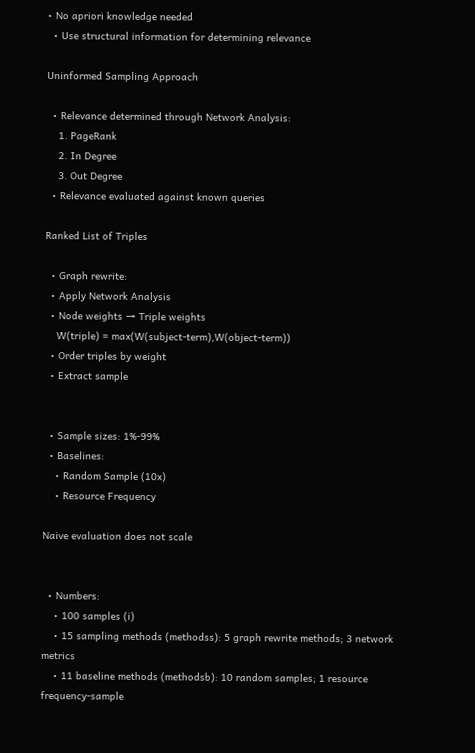• No apriori knowledge needed
  • Use structural information for determining relevance

Uninformed Sampling Approach

  • Relevance determined through Network Analysis:
    1. PageRank
    2. In Degree
    3. Out Degree
  • Relevance evaluated against known queries

Ranked List of Triples

  • Graph rewrite:
  • Apply Network Analysis
  • Node weights → Triple weights
    W(triple) = max(W(subject-term),W(object-term))
  • Order triples by weight
  • Extract sample


  • Sample sizes: 1%-99%
  • Baselines:
    • Random Sample (10x)
    • Resource Frequency

Naive evaluation does not scale


  • Numbers:
    • 100 samples (i)
    • 15 sampling methods (methodss): 5 graph rewrite methods; 3 network metrics
    • 11 baseline methods (methodsb): 10 random samples; 1 resource frequency-sample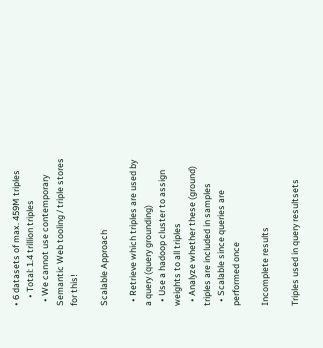• 6 datasets of max. 459M triples
    • Total: 1.4 trillion triples
  • We cannot use contemporary Semantic Web tooling / triple stores for this!

Scalable Approach

  • Retrieve which triples are used by a query (query grounding)
  • Use a hadoop cluster to assign weights to all triples
  • Analyze whether these (ground) triples are included in samples
  • Scalable since queries are performed once

Incomplete results

Triples used in query resultsets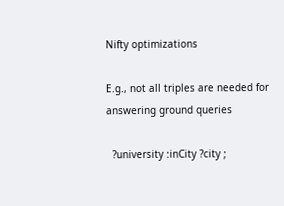Nifty optimizations

E.g., not all triples are needed for answering ground queries

  ?university :inCity ?city ;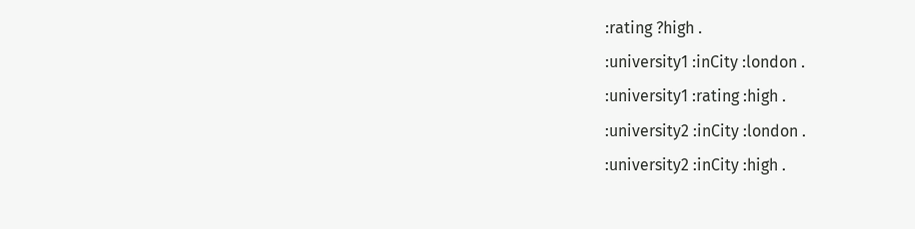:rating ?high .
:university1 :inCity :london .
:university1 :rating :high .
:university2 :inCity :london .
:university2 :inCity :high .